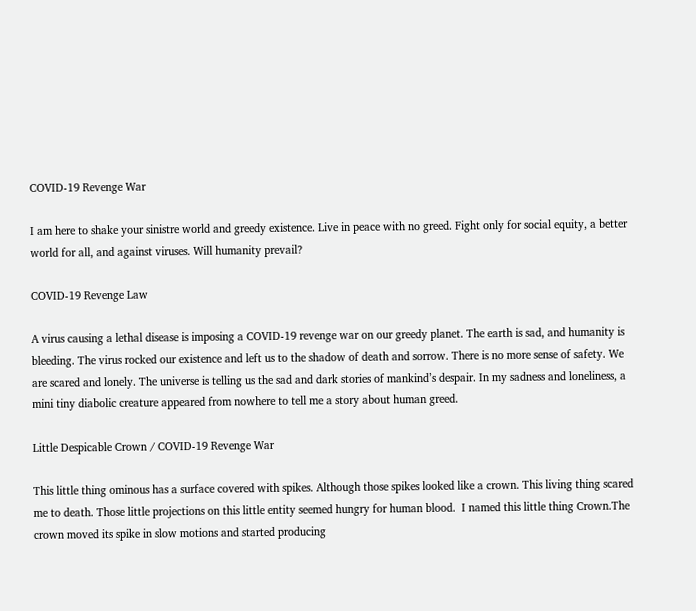COVID-19 Revenge War

I am here to shake your sinistre world and greedy existence. Live in peace with no greed. Fight only for social equity, a better world for all, and against viruses. Will humanity prevail?

COVID-19 Revenge Law

A virus causing a lethal disease is imposing a COVID-19 revenge war on our greedy planet. The earth is sad, and humanity is bleeding. The virus rocked our existence and left us to the shadow of death and sorrow. There is no more sense of safety. We are scared and lonely. The universe is telling us the sad and dark stories of mankind’s despair. In my sadness and loneliness, a mini tiny diabolic creature appeared from nowhere to tell me a story about human greed.

Little Despicable Crown / COVID-19 Revenge War

This little thing ominous has a surface covered with spikes. Although those spikes looked like a crown. This living thing scared me to death. Those little projections on this little entity seemed hungry for human blood.  I named this little thing Crown.The crown moved its spike in slow motions and started producing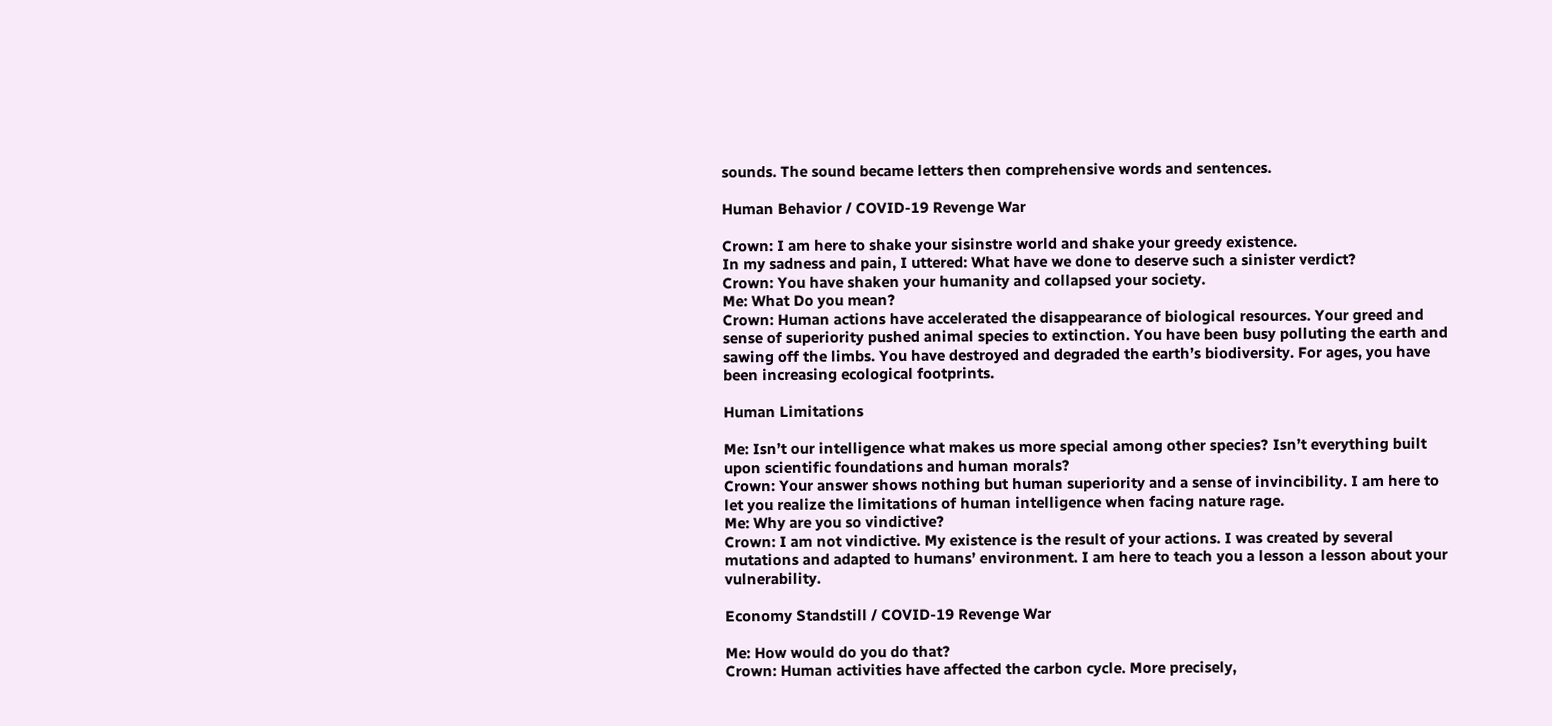sounds. The sound became letters then comprehensive words and sentences.

Human Behavior / COVID-19 Revenge War

Crown: I am here to shake your sisinstre world and shake your greedy existence.
In my sadness and pain, I uttered: What have we done to deserve such a sinister verdict?
Crown: You have shaken your humanity and collapsed your society.
Me: What Do you mean?
Crown: Human actions have accelerated the disappearance of biological resources. Your greed and sense of superiority pushed animal species to extinction. You have been busy polluting the earth and sawing off the limbs. You have destroyed and degraded the earth’s biodiversity. For ages, you have been increasing ecological footprints.

Human Limitations

Me: Isn’t our intelligence what makes us more special among other species? Isn’t everything built upon scientific foundations and human morals?
Crown: Your answer shows nothing but human superiority and a sense of invincibility. I am here to let you realize the limitations of human intelligence when facing nature rage.
Me: Why are you so vindictive?
Crown: I am not vindictive. My existence is the result of your actions. I was created by several mutations and adapted to humans’ environment. I am here to teach you a lesson a lesson about your vulnerability.

Economy Standstill / COVID-19 Revenge War

Me: How would do you do that?
Crown: Human activities have affected the carbon cycle. More precisely,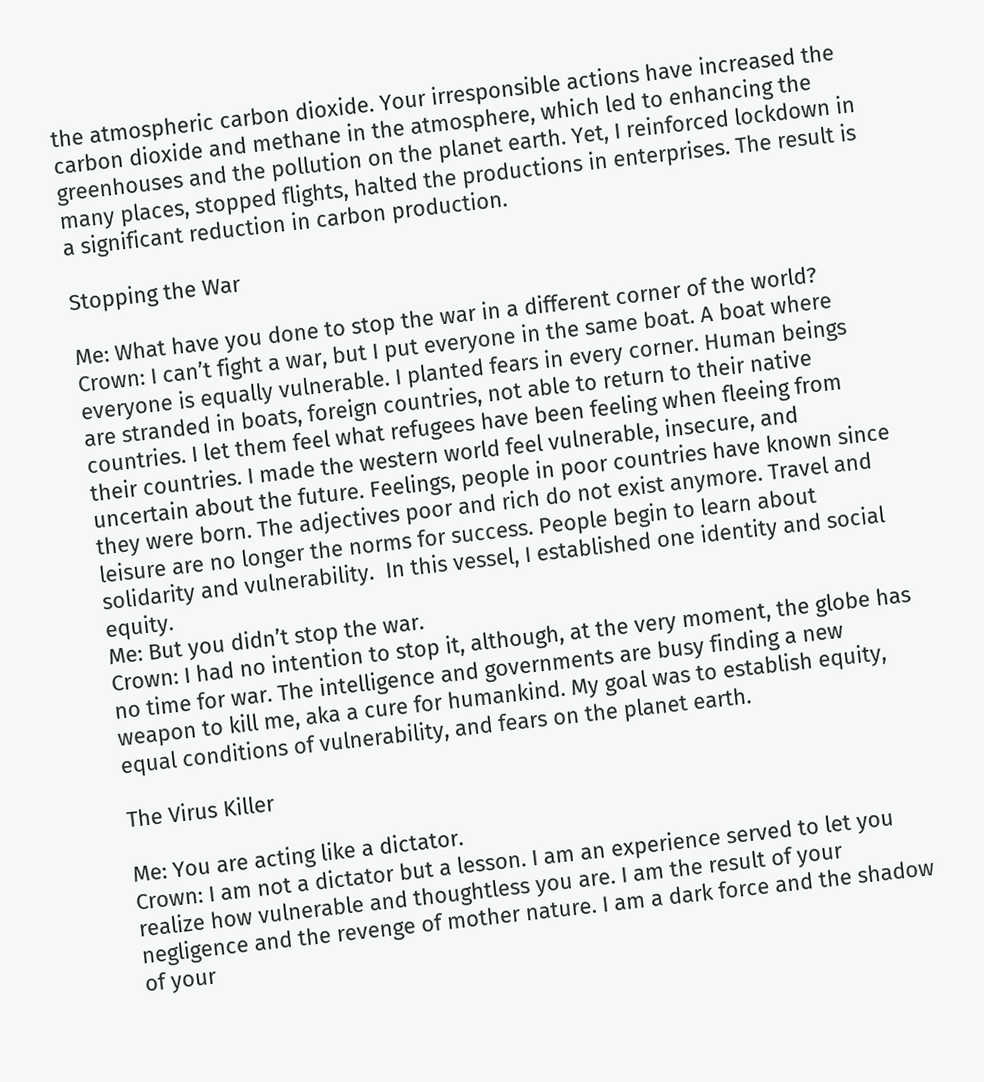the atmospheric carbon dioxide. Your irresponsible actions have increased the carbon dioxide and methane in the atmosphere, which led to enhancing the greenhouses and the pollution on the planet earth. Yet, I reinforced lockdown in many places, stopped flights, halted the productions in enterprises. The result is a significant reduction in carbon production.

Stopping the War

Me: What have you done to stop the war in a different corner of the world?
Crown: I can’t fight a war, but I put everyone in the same boat. A boat where everyone is equally vulnerable. I planted fears in every corner. Human beings are stranded in boats, foreign countries, not able to return to their native countries. I let them feel what refugees have been feeling when fleeing from their countries. I made the western world feel vulnerable, insecure, and uncertain about the future. Feelings, people in poor countries have known since they were born. The adjectives poor and rich do not exist anymore. Travel and leisure are no longer the norms for success. People begin to learn about solidarity and vulnerability.  In this vessel, I established one identity and social equity.
Me: But you didn’t stop the war.
Crown: I had no intention to stop it, although, at the very moment, the globe has no time for war. The intelligence and governments are busy finding a new weapon to kill me, aka a cure for humankind. My goal was to establish equity, equal conditions of vulnerability, and fears on the planet earth.

The Virus Killer

Me: You are acting like a dictator.
Crown: I am not a dictator but a lesson. I am an experience served to let you realize how vulnerable and thoughtless you are. I am the result of your negligence and the revenge of mother nature. I am a dark force and the shadow of your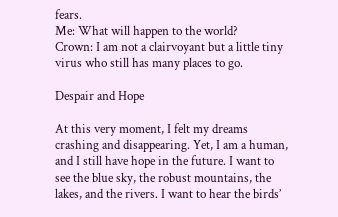fears.
Me: What will happen to the world?
Crown: I am not a clairvoyant but a little tiny virus who still has many places to go.

Despair and Hope

At this very moment, I felt my dreams crashing and disappearing. Yet, I am a human, and I still have hope in the future. I want to see the blue sky, the robust mountains, the lakes, and the rivers. I want to hear the birds’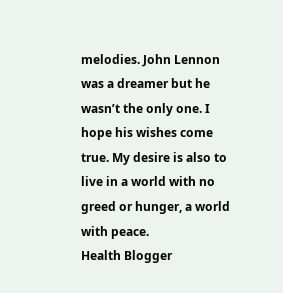melodies. John Lennon was a dreamer but he wasn’t the only one. I hope his wishes come true. My desire is also to live in a world with no greed or hunger, a world with peace.
Health Blogger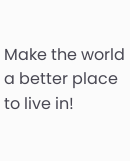Make the world a better place to live in!